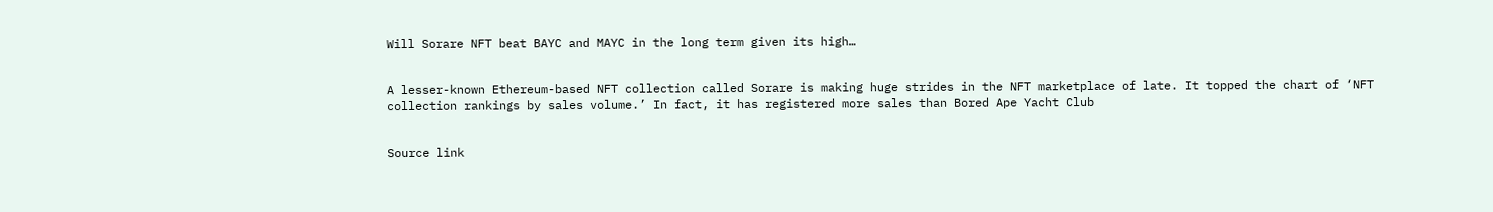Will Sorare NFT beat BAYC and MAYC in the long term given its high…


A lesser-known Ethereum-based NFT collection called Sorare is making huge strides in the NFT marketplace of late. It topped the chart of ‘NFT collection rankings by sales volume.’ In fact, it has registered more sales than Bored Ape Yacht Club


Source link